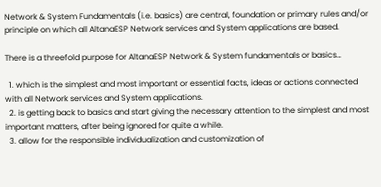Network & System Fundamentals (i.e. basics) are central, foundation or primary rules and/or principle on which all AltanaESP Network services and System applications are based.

There is a threefold purpose for AltanaESP Network & System fundamentals or basics…

  1. which is the simplest and most important or essential facts, ideas or actions connected with all Network services and System applications.
  2. is getting back to basics and start giving the necessary attention to the simplest and most important matters, after being ignored for quite a while.
  3. allow for the responsible individualization and customization of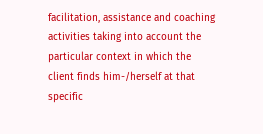facilitation, assistance and coaching activities taking into account the particular context in which the client finds him-/herself at that specific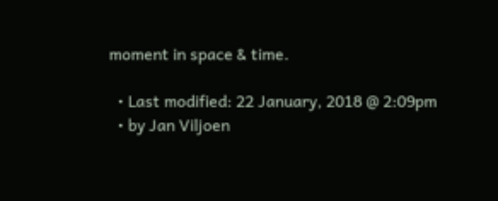moment in space & time.

  • Last modified: 22 January, 2018 @ 2:09pm
  • by Jan Viljoen